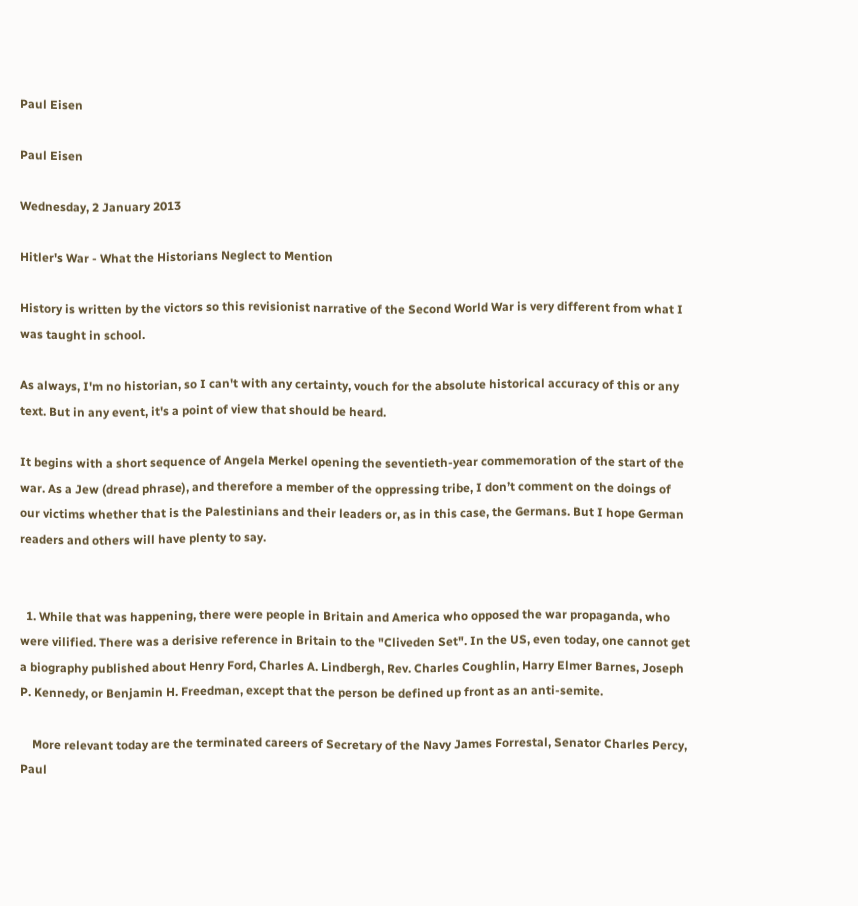Paul Eisen

Paul Eisen

Wednesday, 2 January 2013

Hitler's War - What the Historians Neglect to Mention

History is written by the victors so this revisionist narrative of the Second World War is very different from what I was taught in school.

As always, I'm no historian, so I can't with any certainty, vouch for the absolute historical accuracy of this or any text. But in any event, it's a point of view that should be heard.

It begins with a short sequence of Angela Merkel opening the seventieth-year commemoration of the start of the war. As a Jew (dread phrase), and therefore a member of the oppressing tribe, I don’t comment on the doings of our victims whether that is the Palestinians and their leaders or, as in this case, the Germans. But I hope German readers and others will have plenty to say.


  1. While that was happening, there were people in Britain and America who opposed the war propaganda, who were vilified. There was a derisive reference in Britain to the "Cliveden Set". In the US, even today, one cannot get a biography published about Henry Ford, Charles A. Lindbergh, Rev. Charles Coughlin, Harry Elmer Barnes, Joseph P. Kennedy, or Benjamin H. Freedman, except that the person be defined up front as an anti-semite.

    More relevant today are the terminated careers of Secretary of the Navy James Forrestal, Senator Charles Percy, Paul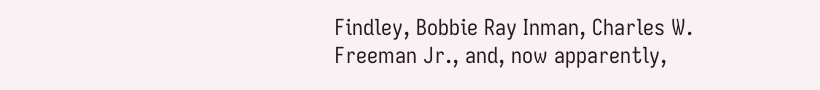Findley, Bobbie Ray Inman, Charles W. Freeman Jr., and, now apparently,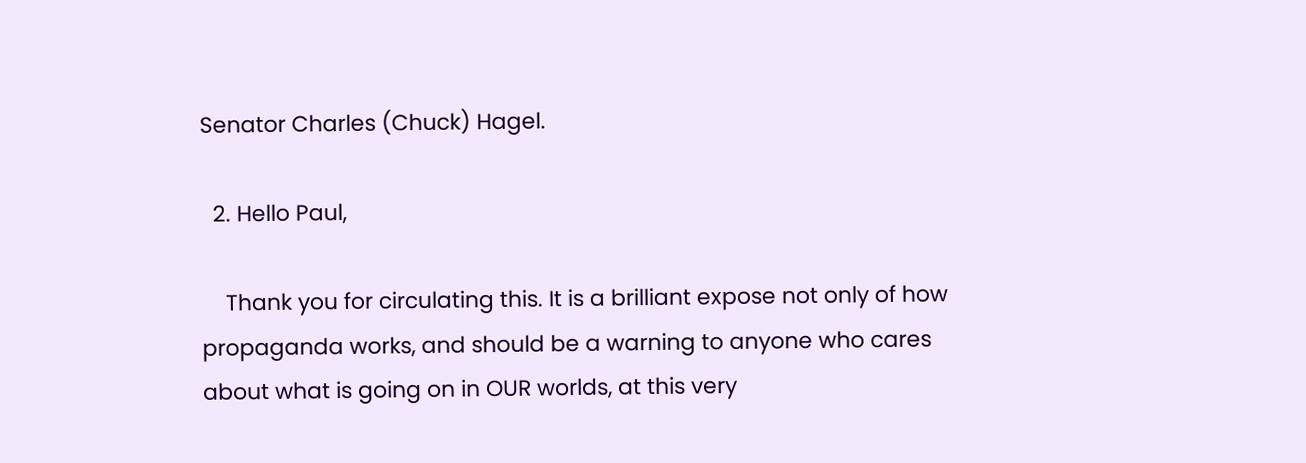Senator Charles (Chuck) Hagel.

  2. Hello Paul,

    Thank you for circulating this. It is a brilliant expose not only of how propaganda works, and should be a warning to anyone who cares about what is going on in OUR worlds, at this very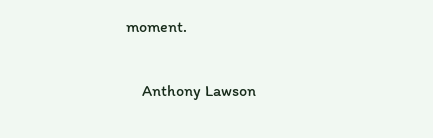moment.

    Anthony Lawson